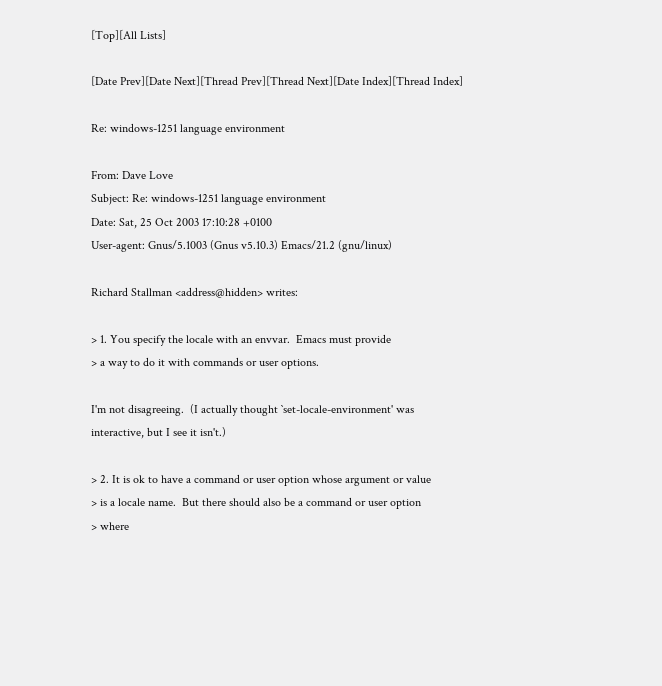[Top][All Lists]

[Date Prev][Date Next][Thread Prev][Thread Next][Date Index][Thread Index]

Re: windows-1251 language environment

From: Dave Love
Subject: Re: windows-1251 language environment
Date: Sat, 25 Oct 2003 17:10:28 +0100
User-agent: Gnus/5.1003 (Gnus v5.10.3) Emacs/21.2 (gnu/linux)

Richard Stallman <address@hidden> writes:

> 1. You specify the locale with an envvar.  Emacs must provide
> a way to do it with commands or user options.

I'm not disagreeing.  (I actually thought `set-locale-environment' was
interactive, but I see it isn't.)

> 2. It is ok to have a command or user option whose argument or value
> is a locale name.  But there should also be a command or user option
> where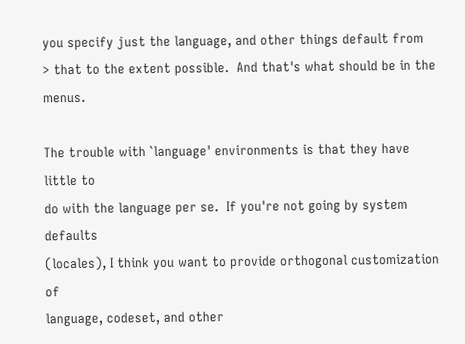you specify just the language, and other things default from
> that to the extent possible.  And that's what should be in the menus.

The trouble with `language' environments is that they have little to
do with the language per se.  If you're not going by system defaults
(locales), I think you want to provide orthogonal customization of
language, codeset, and other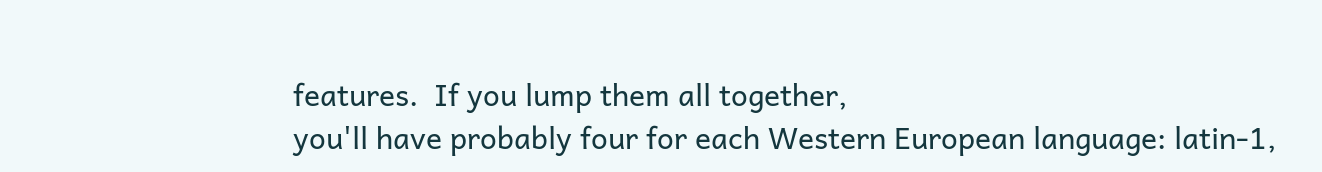features.  If you lump them all together,
you'll have probably four for each Western European language: latin-1,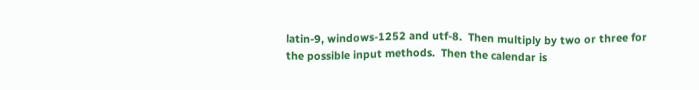latin-9, windows-1252 and utf-8.  Then multiply by two or three for
the possible input methods.  Then the calendar is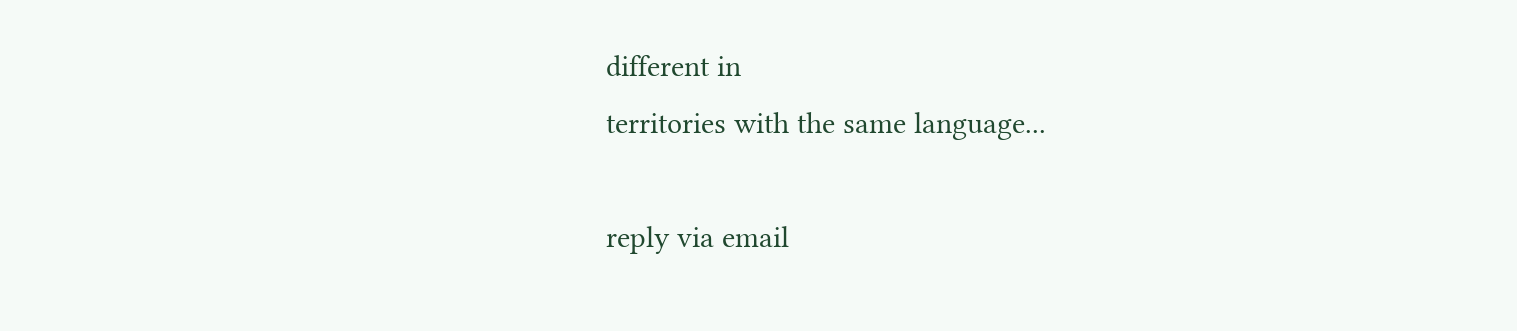different in
territories with the same language...

reply via email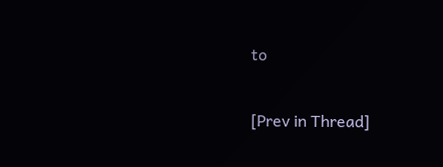to

[Prev in Thread]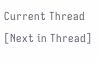Current Thread [Next in Thread]